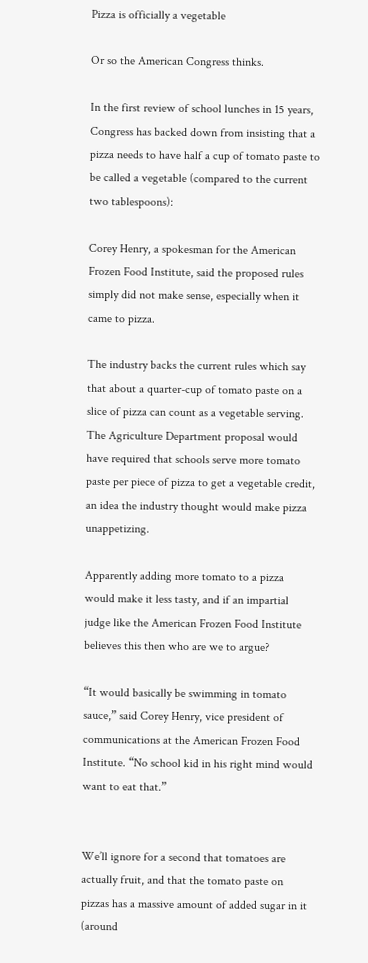Pizza is officially a vegetable

Or so the American Congress thinks.

In the first review of school lunches in 15 years, Congress has backed down from insisting that a pizza needs to have half a cup of tomato paste to be called a vegetable (compared to the current two tablespoons):

Corey Henry, a spokesman for the American Frozen Food Institute, said the proposed rules simply did not make sense, especially when it came to pizza.

The industry backs the current rules which say that about a quarter-cup of tomato paste on a slice of pizza can count as a vegetable serving. The Agriculture Department proposal would have required that schools serve more tomato paste per piece of pizza to get a vegetable credit, an idea the industry thought would make pizza unappetizing.

Apparently adding more tomato to a pizza would make it less tasty, and if an impartial judge like the American Frozen Food Institute believes this then who are we to argue?

“It would basically be swimming in tomato sauce,” said Corey Henry, vice president of communications at the American Frozen Food Institute. “No school kid in his right mind would want to eat that.”


We’ll ignore for a second that tomatoes are actually fruit, and that the tomato paste on pizzas has a massive amount of added sugar in it (around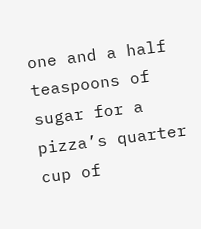one and a half teaspoons of sugar for a pizza’s quarter cup of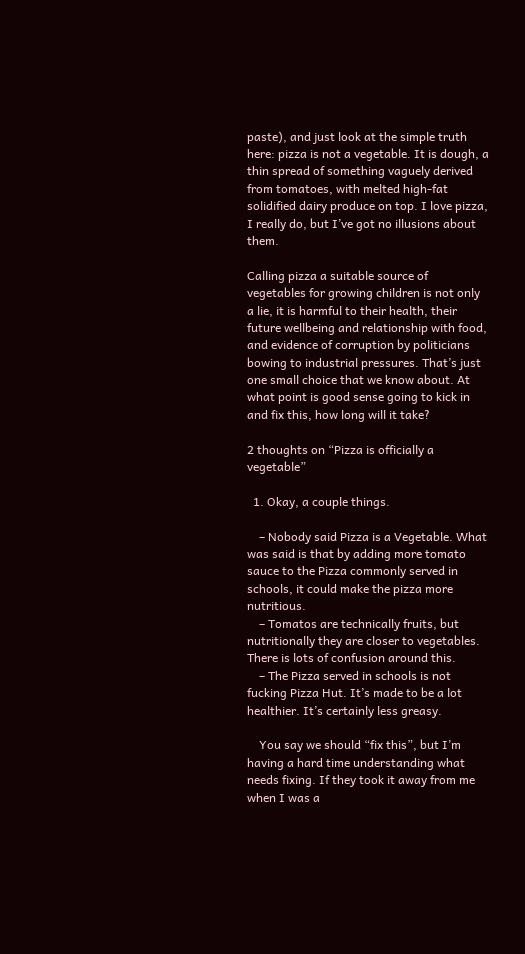paste), and just look at the simple truth here: pizza is not a vegetable. It is dough, a thin spread of something vaguely derived from tomatoes, with melted high-fat solidified dairy produce on top. I love pizza, I really do, but I’ve got no illusions about them.

Calling pizza a suitable source of vegetables for growing children is not only a lie, it is harmful to their health, their future wellbeing and relationship with food, and evidence of corruption by politicians bowing to industrial pressures. That’s just one small choice that we know about. At what point is good sense going to kick in and fix this, how long will it take?

2 thoughts on “Pizza is officially a vegetable”

  1. Okay, a couple things.

    – Nobody said Pizza is a Vegetable. What was said is that by adding more tomato sauce to the Pizza commonly served in schools, it could make the pizza more nutritious.
    – Tomatos are technically fruits, but nutritionally they are closer to vegetables. There is lots of confusion around this.
    – The Pizza served in schools is not fucking Pizza Hut. It’s made to be a lot healthier. It’s certainly less greasy.

    You say we should “fix this”, but I’m having a hard time understanding what needs fixing. If they took it away from me when I was a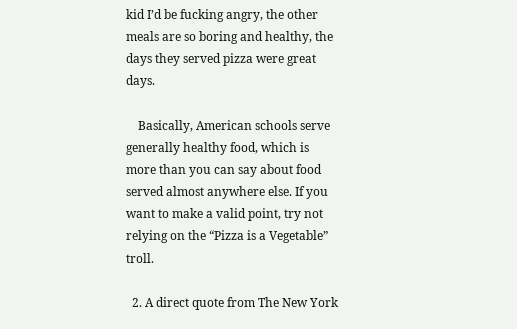kid I’d be fucking angry, the other meals are so boring and healthy, the days they served pizza were great days.

    Basically, American schools serve generally healthy food, which is more than you can say about food served almost anywhere else. If you want to make a valid point, try not relying on the “Pizza is a Vegetable” troll.

  2. A direct quote from The New York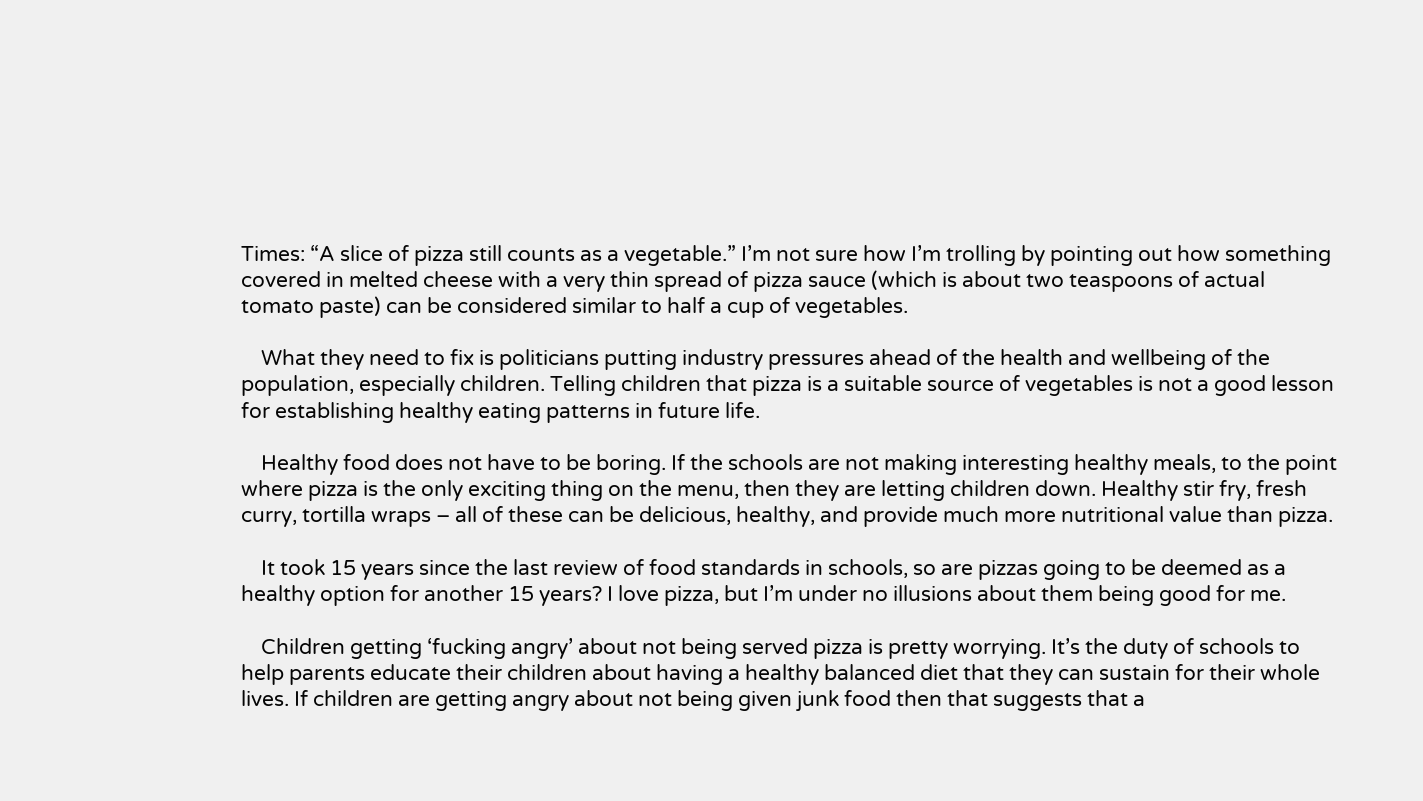Times: “A slice of pizza still counts as a vegetable.” I’m not sure how I’m trolling by pointing out how something covered in melted cheese with a very thin spread of pizza sauce (which is about two teaspoons of actual tomato paste) can be considered similar to half a cup of vegetables.

    What they need to fix is politicians putting industry pressures ahead of the health and wellbeing of the population, especially children. Telling children that pizza is a suitable source of vegetables is not a good lesson for establishing healthy eating patterns in future life.

    Healthy food does not have to be boring. If the schools are not making interesting healthy meals, to the point where pizza is the only exciting thing on the menu, then they are letting children down. Healthy stir fry, fresh curry, tortilla wraps – all of these can be delicious, healthy, and provide much more nutritional value than pizza.

    It took 15 years since the last review of food standards in schools, so are pizzas going to be deemed as a healthy option for another 15 years? I love pizza, but I’m under no illusions about them being good for me.

    Children getting ‘fucking angry’ about not being served pizza is pretty worrying. It’s the duty of schools to help parents educate their children about having a healthy balanced diet that they can sustain for their whole lives. If children are getting angry about not being given junk food then that suggests that a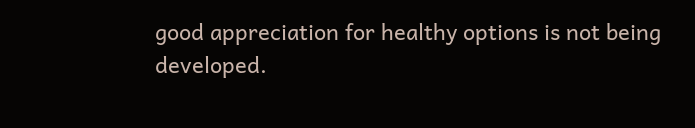good appreciation for healthy options is not being developed.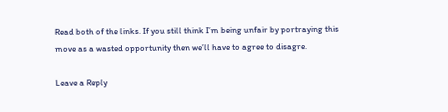Read both of the links. If you still think I’m being unfair by portraying this move as a wasted opportunity then we’ll have to agree to disagre.

Leave a Reply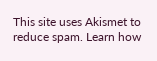This site uses Akismet to reduce spam. Learn how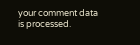your comment data is processed.